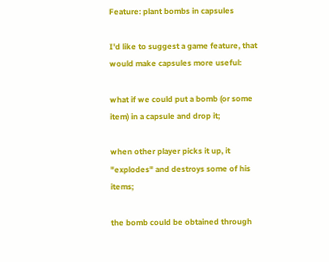Feature: plant bombs in capsules

I'd like to suggest a game feature, that would make capsules more useful:

what if we could put a bomb (or some item) in a capsule and drop it;

when other player picks it up, it "explodes" and destroys some of his items;

the bomb could be obtained through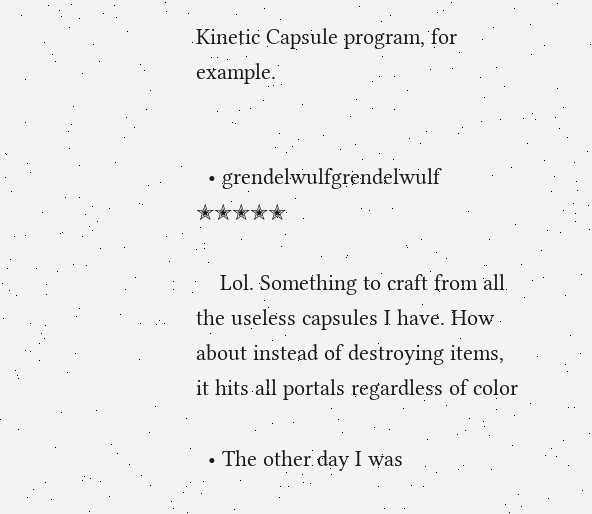Kinetic Capsule program, for example.


  • grendelwulfgrendelwulf ✭✭✭✭✭

    Lol. Something to craft from all the useless capsules I have. How about instead of destroying items, it hits all portals regardless of color

  • The other day I was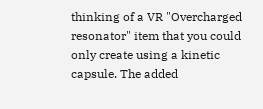thinking of a VR "Overcharged resonator" item that you could only create using a kinetic capsule. The added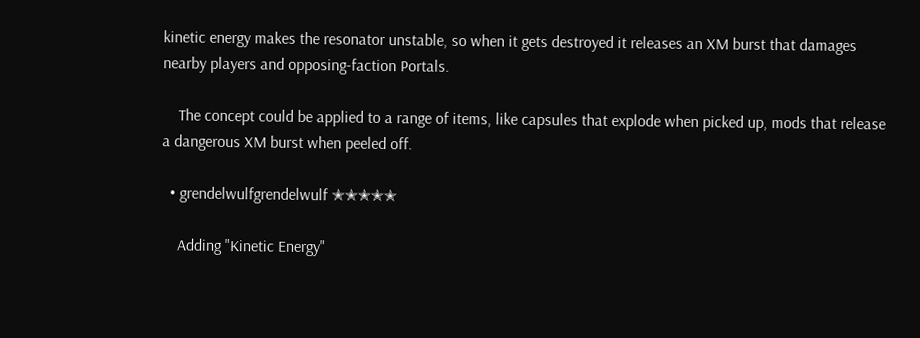kinetic energy makes the resonator unstable, so when it gets destroyed it releases an XM burst that damages nearby players and opposing-faction Portals.

    The concept could be applied to a range of items, like capsules that explode when picked up, mods that release a dangerous XM burst when peeled off.

  • grendelwulfgrendelwulf ✭✭✭✭✭

    Adding "Kinetic Energy"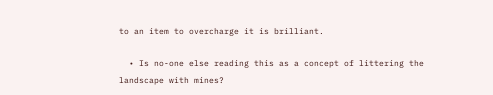to an item to overcharge it is brilliant.

  • Is no-one else reading this as a concept of littering the landscape with mines?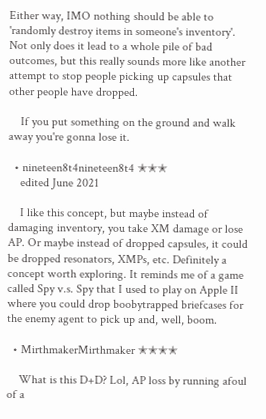Either way, IMO nothing should be able to 'randomly destroy items in someone's inventory'. Not only does it lead to a whole pile of bad outcomes, but this really sounds more like another attempt to stop people picking up capsules that other people have dropped.

    If you put something on the ground and walk away you're gonna lose it.

  • nineteen8t4nineteen8t4 ✭✭✭
    edited June 2021

    I like this concept, but maybe instead of damaging inventory, you take XM damage or lose AP. Or maybe instead of dropped capsules, it could be dropped resonators, XMPs, etc. Definitely a concept worth exploring. It reminds me of a game called Spy v.s. Spy that I used to play on Apple II where you could drop boobytrapped briefcases for the enemy agent to pick up and, well, boom.

  • MirthmakerMirthmaker ✭✭✭✭

    What is this D+D? Lol, AP loss by running afoul of a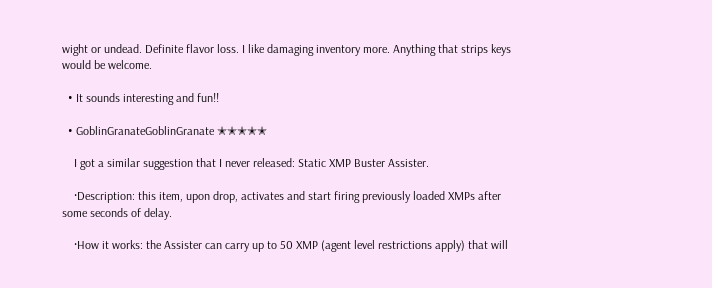wight or undead. Definite flavor loss. I like damaging inventory more. Anything that strips keys would be welcome.

  • It sounds interesting and fun!!

  • GoblinGranateGoblinGranate ✭✭✭✭✭

    I got a similar suggestion that I never released: Static XMP Buster Assister.

    ·Description: this item, upon drop, activates and start firing previously loaded XMPs after some seconds of delay.

    ·How it works: the Assister can carry up to 50 XMP (agent level restrictions apply) that will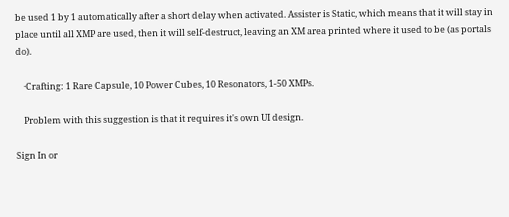be used 1 by 1 automatically after a short delay when activated. Assister is Static, which means that it will stay in place until all XMP are used, then it will self-destruct, leaving an XM area printed where it used to be (as portals do).

    ·Crafting: 1 Rare Capsule, 10 Power Cubes, 10 Resonators, 1-50 XMPs.

    Problem with this suggestion is that it requires it's own UI design.

Sign In or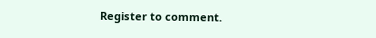Register to comment.